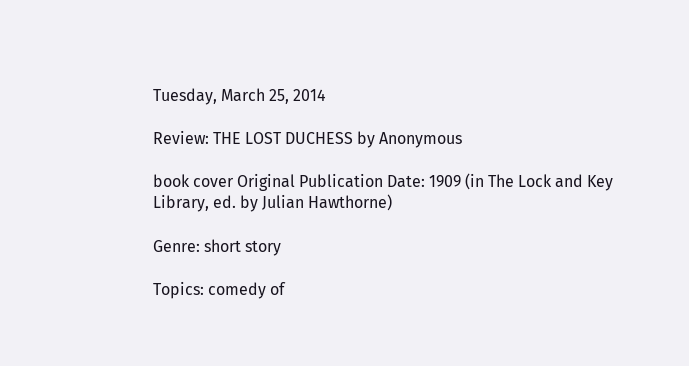Tuesday, March 25, 2014

Review: THE LOST DUCHESS by Anonymous

book cover Original Publication Date: 1909 (in The Lock and Key Library, ed. by Julian Hawthorne)

Genre: short story

Topics: comedy of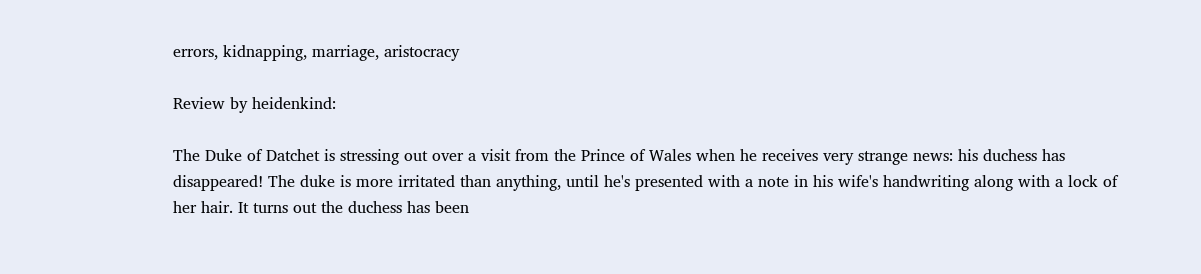errors, kidnapping, marriage, aristocracy

Review by heidenkind:

The Duke of Datchet is stressing out over a visit from the Prince of Wales when he receives very strange news: his duchess has disappeared! The duke is more irritated than anything, until he's presented with a note in his wife's handwriting along with a lock of her hair. It turns out the duchess has been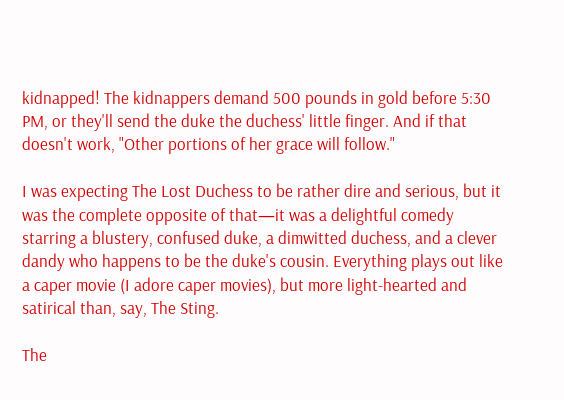kidnapped! The kidnappers demand 500 pounds in gold before 5:30 PM, or they'll send the duke the duchess' little finger. And if that doesn't work, "Other portions of her grace will follow."

I was expecting The Lost Duchess to be rather dire and serious, but it was the complete opposite of that—it was a delightful comedy starring a blustery, confused duke, a dimwitted duchess, and a clever dandy who happens to be the duke's cousin. Everything plays out like a caper movie (I adore caper movies), but more light-hearted and satirical than, say, The Sting.

The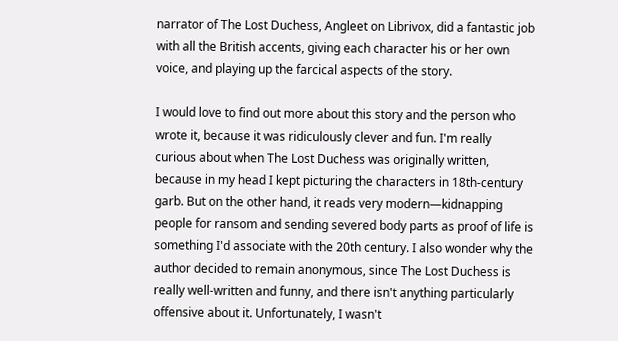narrator of The Lost Duchess, Angleet on Librivox, did a fantastic job with all the British accents, giving each character his or her own voice, and playing up the farcical aspects of the story.

I would love to find out more about this story and the person who wrote it, because it was ridiculously clever and fun. I'm really curious about when The Lost Duchess was originally written, because in my head I kept picturing the characters in 18th-century garb. But on the other hand, it reads very modern—kidnapping people for ransom and sending severed body parts as proof of life is something I'd associate with the 20th century. I also wonder why the author decided to remain anonymous, since The Lost Duchess is really well-written and funny, and there isn't anything particularly offensive about it. Unfortunately, I wasn't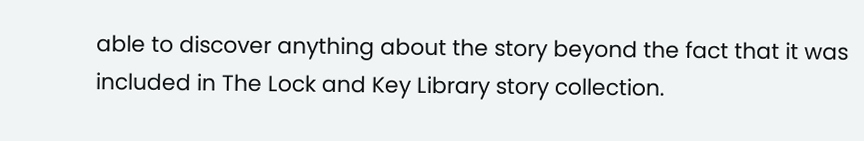able to discover anything about the story beyond the fact that it was included in The Lock and Key Library story collection.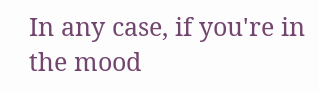In any case, if you're in the mood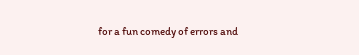for a fun comedy of errors and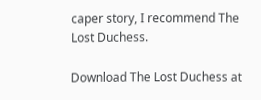caper story, I recommend The Lost Duchess.

Download The Lost Duchess at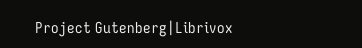Project Gutenberg|Librivox